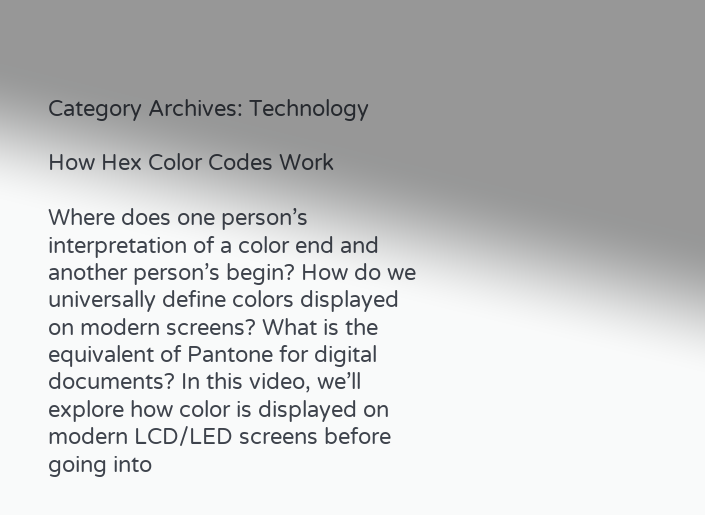Category Archives: Technology

How Hex Color Codes Work

Where does one person’s interpretation of a color end and another person’s begin? How do we universally define colors displayed on modern screens? What is the equivalent of Pantone for digital documents? In this video, we’ll explore how color is displayed on modern LCD/LED screens before going into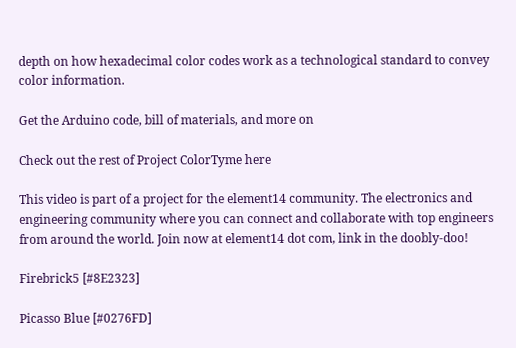depth on how hexadecimal color codes work as a technological standard to convey color information.

Get the Arduino code, bill of materials, and more on

Check out the rest of Project ColorTyme here

This video is part of a project for the element14 community. The electronics and engineering community where you can connect and collaborate with top engineers from around the world. Join now at element14 dot com, link in the doobly-doo!

Firebrick5 [#8E2323]

Picasso Blue [#0276FD]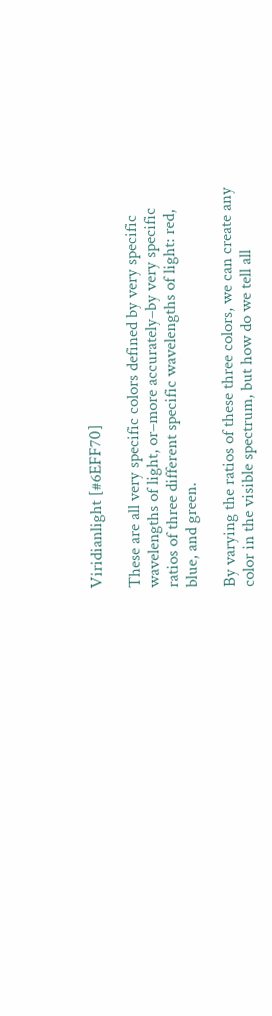Viridianlight [#6EFF70]

These are all very specific colors defined by very specific wavelengths of light, or–more accurately–by very specific ratios of three different specific wavelengths of light: red, blue, and green.

By varying the ratios of these three colors, we can create any color in the visible spectrum, but how do we tell all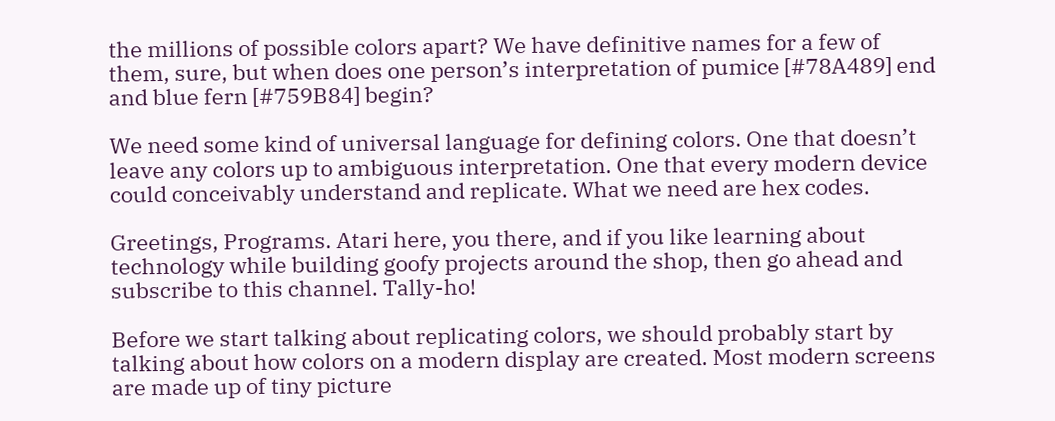the millions of possible colors apart? We have definitive names for a few of them, sure, but when does one person’s interpretation of pumice [#78A489] end and blue fern [#759B84] begin?

We need some kind of universal language for defining colors. One that doesn’t leave any colors up to ambiguous interpretation. One that every modern device could conceivably understand and replicate. What we need are hex codes.

Greetings, Programs. Atari here, you there, and if you like learning about technology while building goofy projects around the shop, then go ahead and subscribe to this channel. Tally-ho!

Before we start talking about replicating colors, we should probably start by talking about how colors on a modern display are created. Most modern screens are made up of tiny picture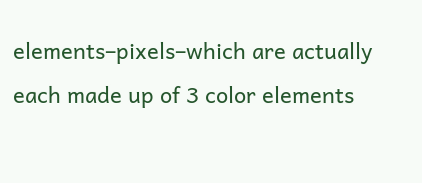elements–pixels–which are actually each made up of 3 color elements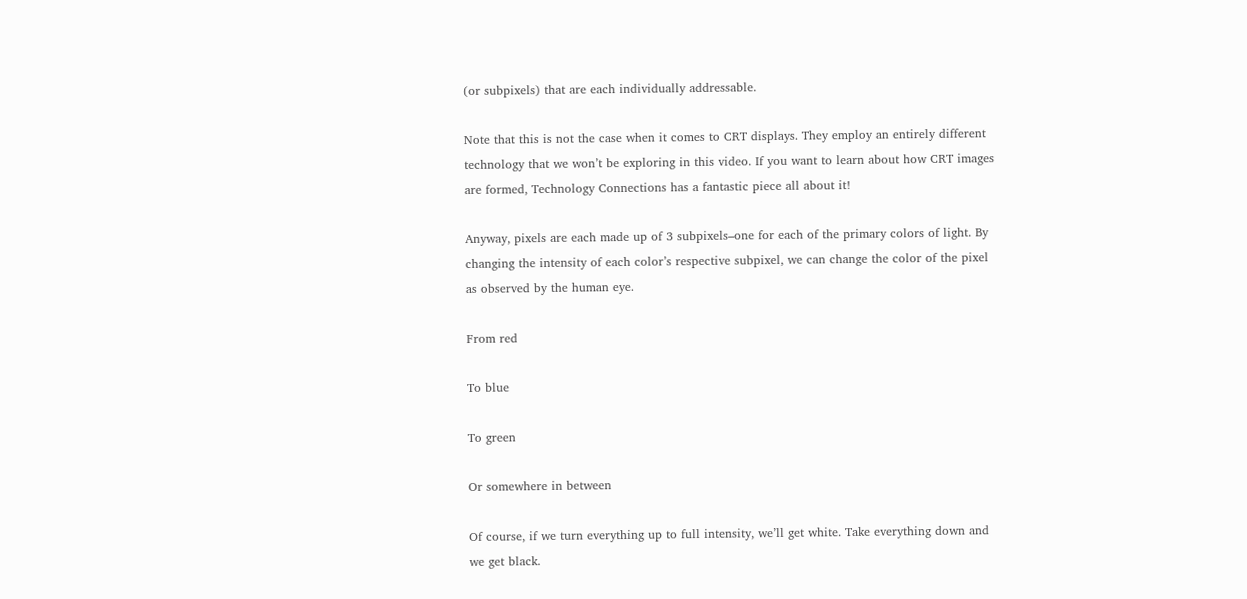(or subpixels) that are each individually addressable.

Note that this is not the case when it comes to CRT displays. They employ an entirely different technology that we won’t be exploring in this video. If you want to learn about how CRT images are formed, Technology Connections has a fantastic piece all about it!

Anyway, pixels are each made up of 3 subpixels–one for each of the primary colors of light. By changing the intensity of each color’s respective subpixel, we can change the color of the pixel as observed by the human eye.

From red

To blue

To green

Or somewhere in between

Of course, if we turn everything up to full intensity, we’ll get white. Take everything down and we get black.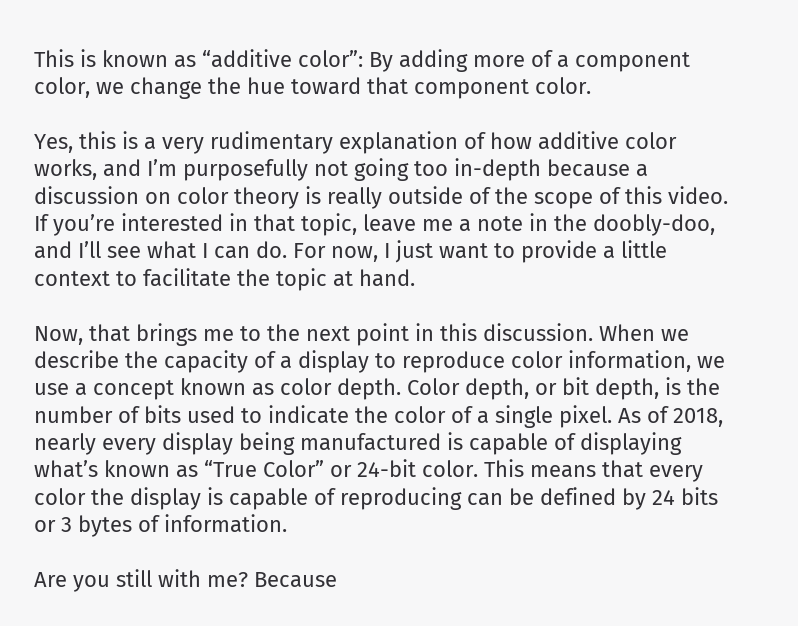This is known as “additive color”: By adding more of a component color, we change the hue toward that component color.

Yes, this is a very rudimentary explanation of how additive color works, and I’m purposefully not going too in-depth because a discussion on color theory is really outside of the scope of this video. If you’re interested in that topic, leave me a note in the doobly-doo, and I’ll see what I can do. For now, I just want to provide a little context to facilitate the topic at hand.

Now, that brings me to the next point in this discussion. When we describe the capacity of a display to reproduce color information, we use a concept known as color depth. Color depth, or bit depth, is the number of bits used to indicate the color of a single pixel. As of 2018, nearly every display being manufactured is capable of displaying what’s known as “True Color” or 24-bit color. This means that every color the display is capable of reproducing can be defined by 24 bits or 3 bytes of information.

Are you still with me? Because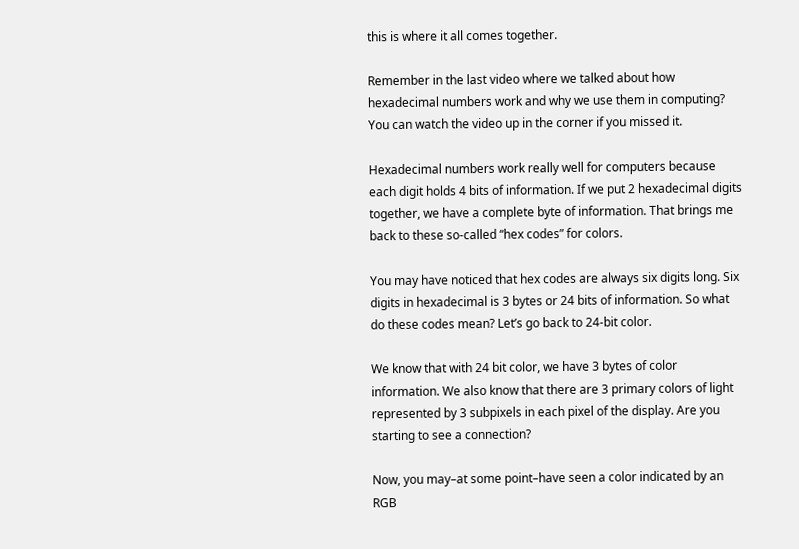this is where it all comes together.

Remember in the last video where we talked about how hexadecimal numbers work and why we use them in computing? You can watch the video up in the corner if you missed it.

Hexadecimal numbers work really well for computers because each digit holds 4 bits of information. If we put 2 hexadecimal digits together, we have a complete byte of information. That brings me back to these so-called “hex codes” for colors.

You may have noticed that hex codes are always six digits long. Six digits in hexadecimal is 3 bytes or 24 bits of information. So what do these codes mean? Let’s go back to 24-bit color.

We know that with 24 bit color, we have 3 bytes of color information. We also know that there are 3 primary colors of light represented by 3 subpixels in each pixel of the display. Are you starting to see a connection?

Now, you may–at some point–have seen a color indicated by an RGB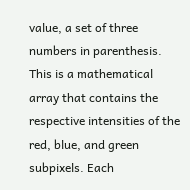value, a set of three numbers in parenthesis. This is a mathematical array that contains the respective intensities of the red, blue, and green subpixels. Each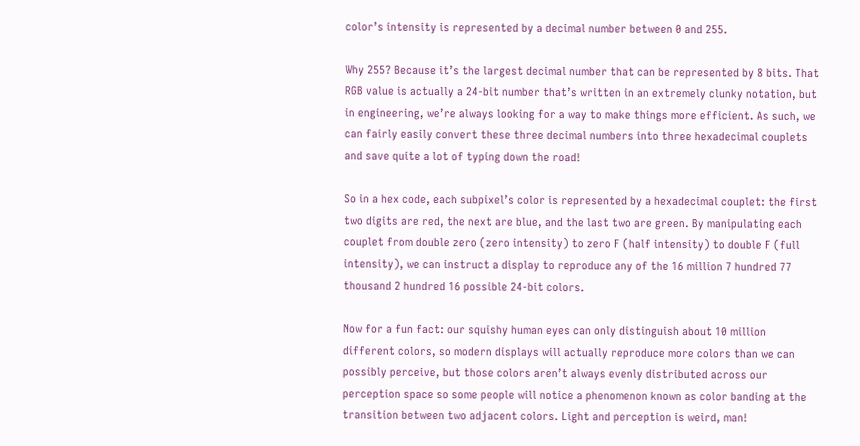color’s intensity is represented by a decimal number between 0 and 255.

Why 255? Because it’s the largest decimal number that can be represented by 8 bits. That RGB value is actually a 24-bit number that’s written in an extremely clunky notation, but in engineering, we’re always looking for a way to make things more efficient. As such, we can fairly easily convert these three decimal numbers into three hexadecimal couplets and save quite a lot of typing down the road!

So in a hex code, each subpixel’s color is represented by a hexadecimal couplet: the first two digits are red, the next are blue, and the last two are green. By manipulating each couplet from double zero (zero intensity) to zero F (half intensity) to double F (full intensity), we can instruct a display to reproduce any of the 16 million 7 hundred 77 thousand 2 hundred 16 possible 24-bit colors.

Now for a fun fact: our squishy human eyes can only distinguish about 10 million different colors, so modern displays will actually reproduce more colors than we can possibly perceive, but those colors aren’t always evenly distributed across our perception space so some people will notice a phenomenon known as color banding at the transition between two adjacent colors. Light and perception is weird, man!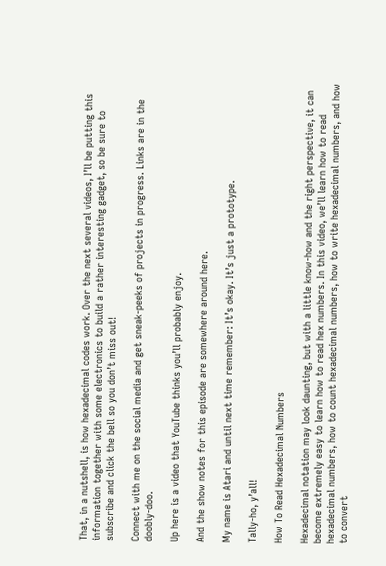That, in a nutshell, is how hexadecimal codes work. Over the next several videos, I’ll be putting this information together with some electronics to build a rather interesting gadget, so be sure to subscribe and click the bell so you don’t miss out!

Connect with me on the social media and get sneak-peeks of projects in progress. Links are in the doobly-doo.

Up here is a video that YouTube thinks you’ll probably enjoy.

And the show notes for this episode are somewhere around here.

My name is Atari and until next time remember: It’s okay. It’s just a prototype.

Tally-ho, y’all!

How To Read Hexadecimal Numbers

Hexadecimal notation may look daunting, but with a little know-how and the right perspective, it can become extremely easy to learn how to read hex numbers. In this video, we’ll learn how to read hexadecimal numbers, how to count hexadecimal numbers, how to write hexadecimal numbers, and how to convert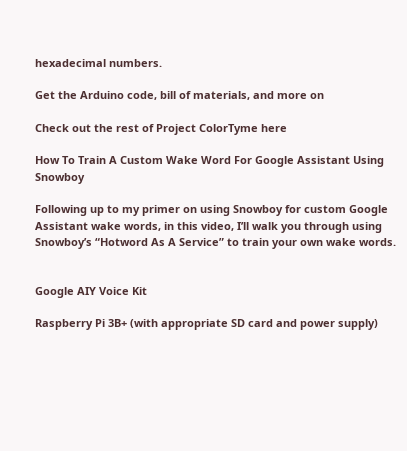hexadecimal numbers.

Get the Arduino code, bill of materials, and more on

Check out the rest of Project ColorTyme here

How To Train A Custom Wake Word For Google Assistant Using Snowboy

Following up to my primer on using Snowboy for custom Google Assistant wake words, in this video, I’ll walk you through using Snowboy’s “Hotword As A Service” to train your own wake words.


Google AIY Voice Kit

Raspberry Pi 3B+ (with appropriate SD card and power supply)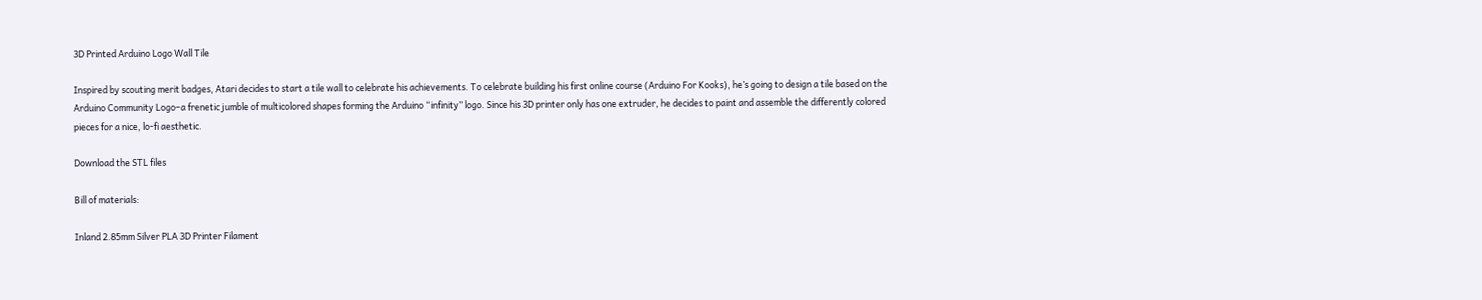3D Printed Arduino Logo Wall Tile

Inspired by scouting merit badges, Atari decides to start a tile wall to celebrate his achievements. To celebrate building his first online course (Arduino For Kooks), he’s going to design a tile based on the Arduino Community Logo–a frenetic jumble of multicolored shapes forming the Arduino “infinity” logo. Since his 3D printer only has one extruder, he decides to paint and assemble the differently colored pieces for a nice, lo-fi aesthetic.

Download the STL files

Bill of materials:

Inland 2.85mm Silver PLA 3D Printer Filament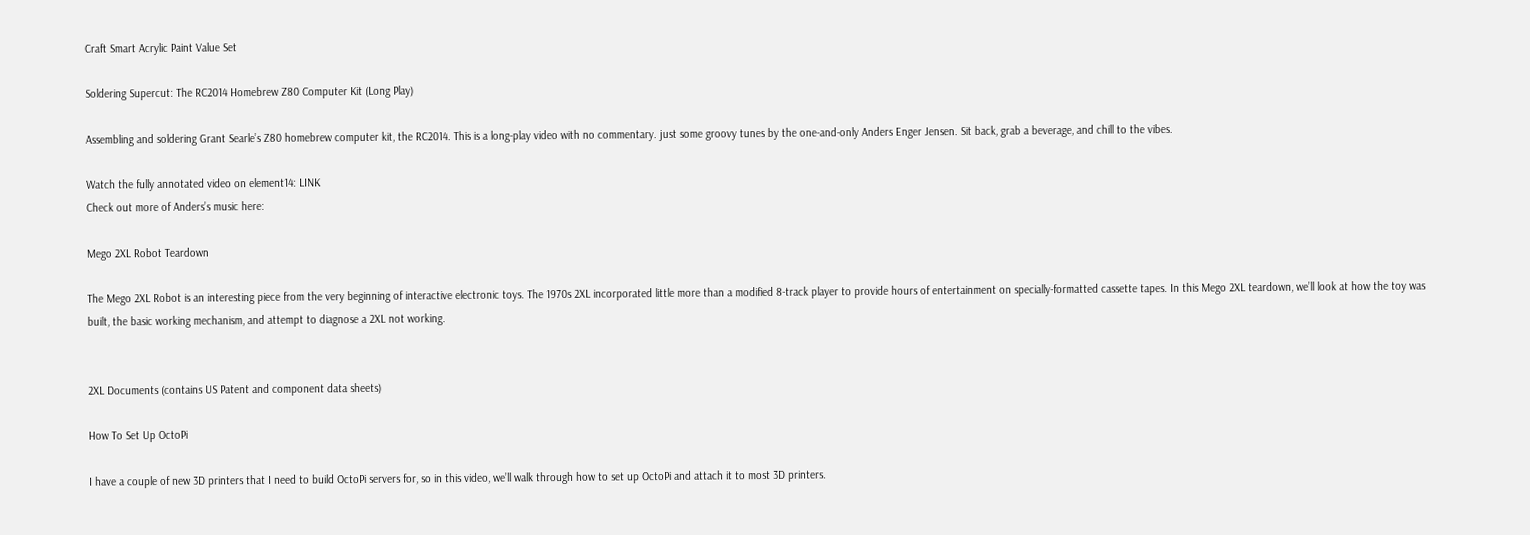Craft Smart Acrylic Paint Value Set

Soldering Supercut: The RC2014 Homebrew Z80 Computer Kit (Long Play)

Assembling and soldering Grant Searle’s Z80 homebrew computer kit, the RC2014. This is a long-play video with no commentary. just some groovy tunes by the one-and-only Anders Enger Jensen. Sit back, grab a beverage, and chill to the vibes.

Watch the fully annotated video on element14: LINK
Check out more of Anders’s music here:

Mego 2XL Robot Teardown

The Mego 2XL Robot is an interesting piece from the very beginning of interactive electronic toys. The 1970s 2XL incorporated little more than a modified 8-track player to provide hours of entertainment on specially-formatted cassette tapes. In this Mego 2XL teardown, we’ll look at how the toy was built, the basic working mechanism, and attempt to diagnose a 2XL not working.


2XL Documents (contains US Patent and component data sheets)

How To Set Up OctoPi

I have a couple of new 3D printers that I need to build OctoPi servers for, so in this video, we’ll walk through how to set up OctoPi and attach it to most 3D printers.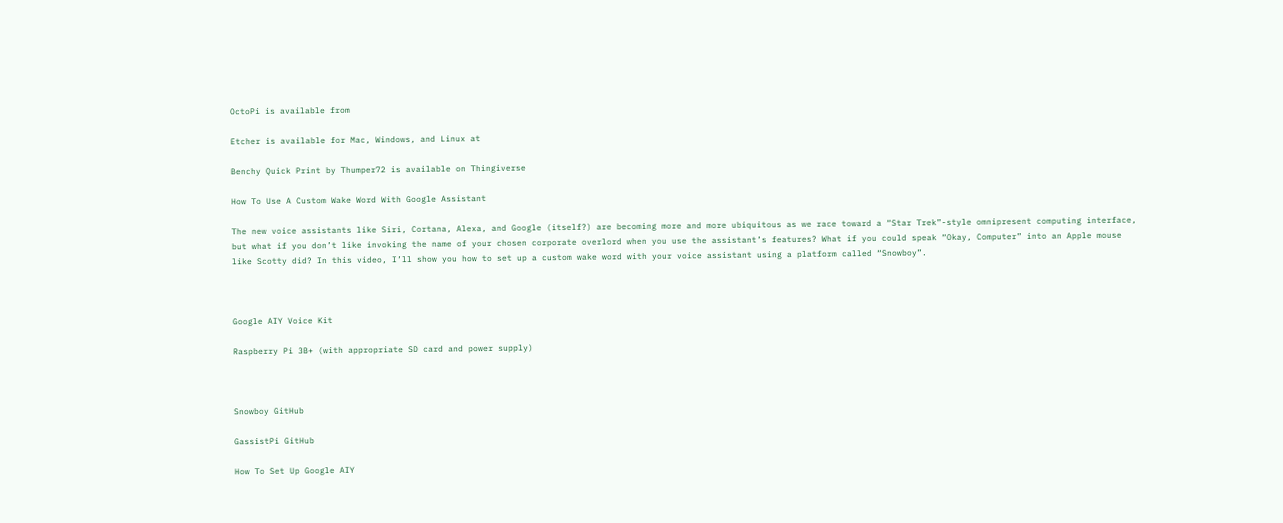OctoPi is available from

Etcher is available for Mac, Windows, and Linux at

Benchy Quick Print by Thumper72 is available on Thingiverse

How To Use A Custom Wake Word With Google Assistant

The new voice assistants like Siri, Cortana, Alexa, and Google (itself?) are becoming more and more ubiquitous as we race toward a “Star Trek”-style omnipresent computing interface, but what if you don’t like invoking the name of your chosen corporate overlord when you use the assistant’s features? What if you could speak “Okay, Computer” into an Apple mouse like Scotty did? In this video, I’ll show you how to set up a custom wake word with your voice assistant using a platform called “Snowboy”.



Google AIY Voice Kit

Raspberry Pi 3B+ (with appropriate SD card and power supply)



Snowboy GitHub

GassistPi GitHub

How To Set Up Google AIY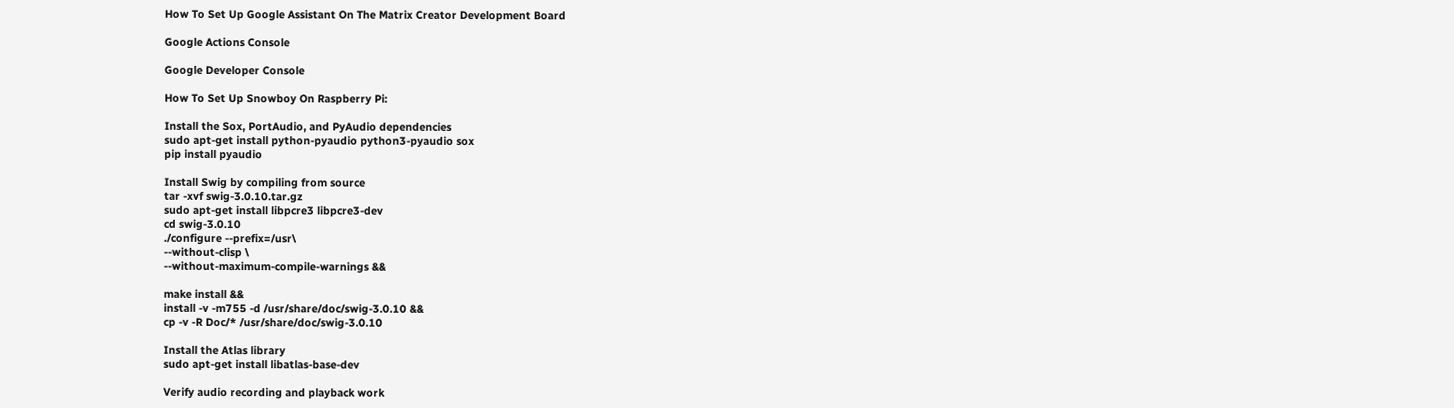How To Set Up Google Assistant On The Matrix Creator Development Board

Google Actions Console

Google Developer Console

How To Set Up Snowboy On Raspberry Pi:

Install the Sox, PortAudio, and PyAudio dependencies
sudo apt-get install python-pyaudio python3-pyaudio sox
pip install pyaudio

Install Swig by compiling from source
tar -xvf swig-3.0.10.tar.gz
sudo apt-get install libpcre3 libpcre3-dev
cd swig-3.0.10
./configure --prefix=/usr\
--without-clisp \
--without-maximum-compile-warnings &&

make install &&
install -v -m755 -d /usr/share/doc/swig-3.0.10 &&
cp -v -R Doc/* /usr/share/doc/swig-3.0.10

Install the Atlas library
sudo apt-get install libatlas-base-dev

Verify audio recording and playback work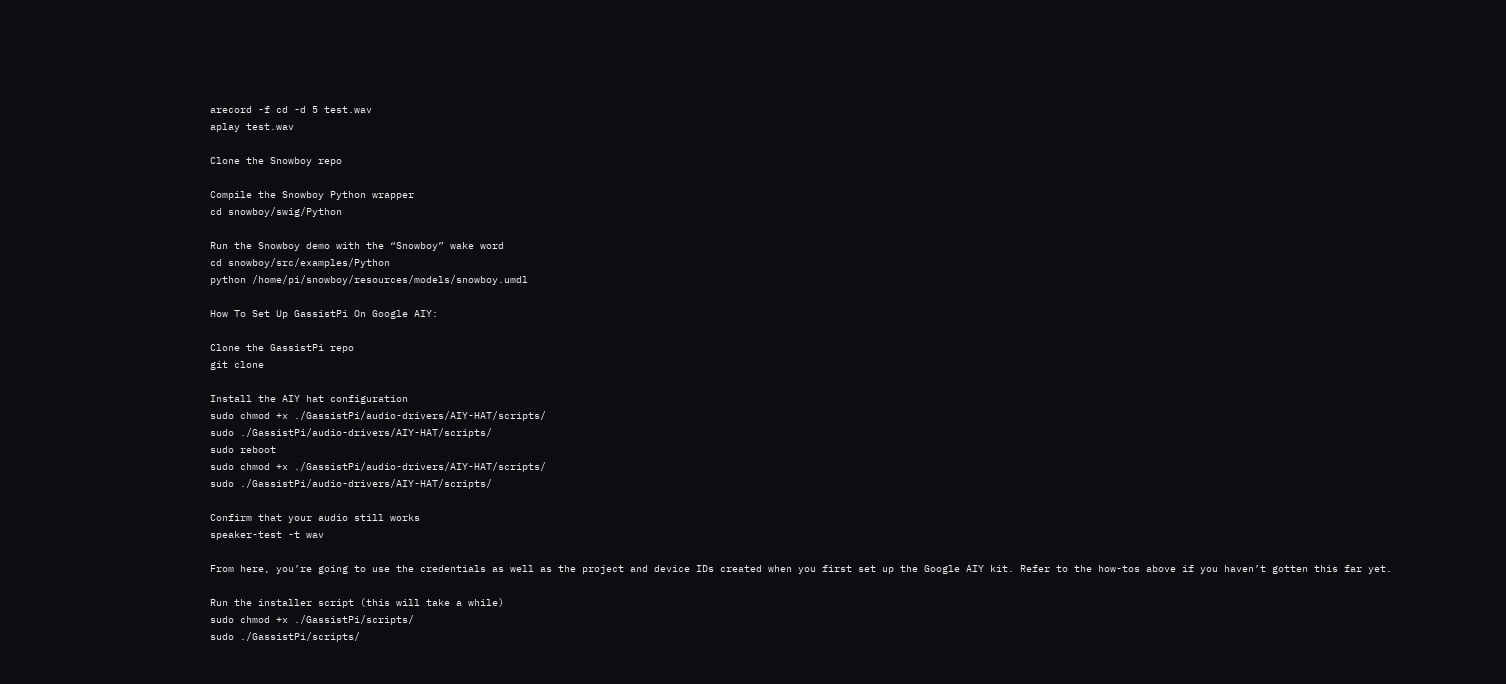arecord -f cd -d 5 test.wav
aplay test.wav

Clone the Snowboy repo

Compile the Snowboy Python wrapper
cd snowboy/swig/Python

Run the Snowboy demo with the “Snowboy” wake word
cd snowboy/src/examples/Python
python /home/pi/snowboy/resources/models/snowboy.umdl

How To Set Up GassistPi On Google AIY:

Clone the GassistPi repo
git clone

Install the AIY hat configuration
sudo chmod +x ./GassistPi/audio-drivers/AIY-HAT/scripts/
sudo ./GassistPi/audio-drivers/AIY-HAT/scripts/
sudo reboot
sudo chmod +x ./GassistPi/audio-drivers/AIY-HAT/scripts/
sudo ./GassistPi/audio-drivers/AIY-HAT/scripts/

Confirm that your audio still works
speaker-test -t wav

From here, you’re going to use the credentials as well as the project and device IDs created when you first set up the Google AIY kit. Refer to the how-tos above if you haven’t gotten this far yet.

Run the installer script (this will take a while)
sudo chmod +x ./GassistPi/scripts/
sudo ./GassistPi/scripts/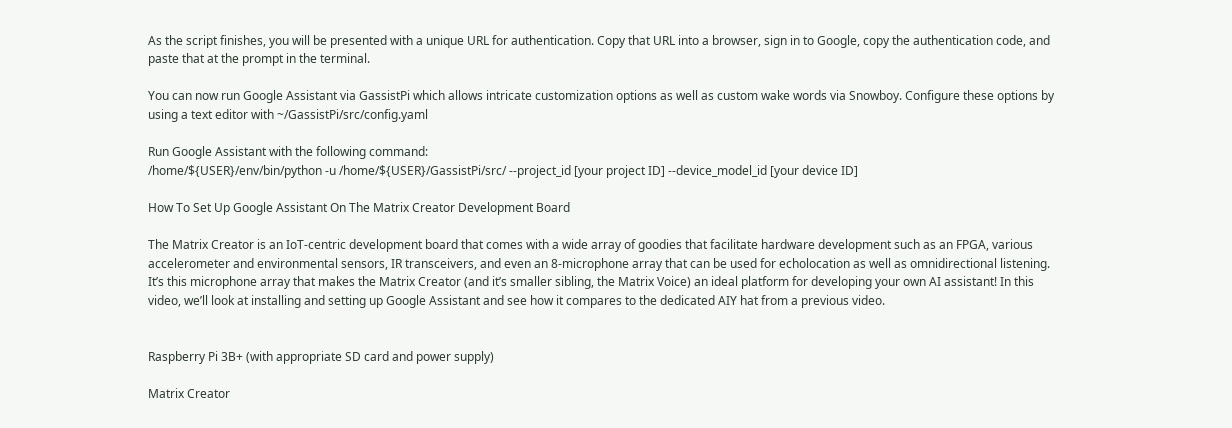As the script finishes, you will be presented with a unique URL for authentication. Copy that URL into a browser, sign in to Google, copy the authentication code, and paste that at the prompt in the terminal.

You can now run Google Assistant via GassistPi which allows intricate customization options as well as custom wake words via Snowboy. Configure these options by using a text editor with ~/GassistPi/src/config.yaml

Run Google Assistant with the following command:
/home/${USER}/env/bin/python -u /home/${USER}/GassistPi/src/ --project_id [your project ID] --device_model_id [your device ID]

How To Set Up Google Assistant On The Matrix Creator Development Board

The Matrix Creator is an IoT-centric development board that comes with a wide array of goodies that facilitate hardware development such as an FPGA, various accelerometer and environmental sensors, IR transceivers, and even an 8-microphone array that can be used for echolocation as well as omnidirectional listening. It’s this microphone array that makes the Matrix Creator (and it’s smaller sibling, the Matrix Voice) an ideal platform for developing your own AI assistant! In this video, we’ll look at installing and setting up Google Assistant and see how it compares to the dedicated AIY hat from a previous video.


Raspberry Pi 3B+ (with appropriate SD card and power supply)

Matrix Creator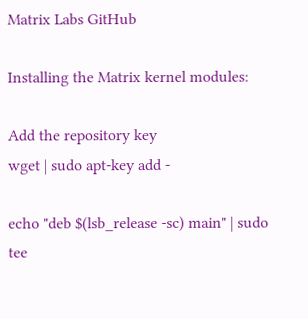Matrix Labs GitHub

Installing the Matrix kernel modules:

Add the repository key
wget | sudo apt-key add -

echo "deb $(lsb_release -sc) main" | sudo tee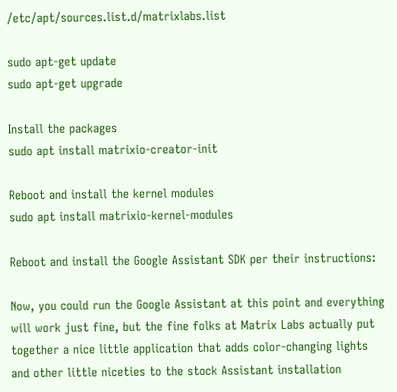/etc/apt/sources.list.d/matrixlabs.list

sudo apt-get update
sudo apt-get upgrade

Install the packages
sudo apt install matrixio-creator-init

Reboot and install the kernel modules
sudo apt install matrixio-kernel-modules

Reboot and install the Google Assistant SDK per their instructions:

Now, you could run the Google Assistant at this point and everything will work just fine, but the fine folks at Matrix Labs actually put together a nice little application that adds color-changing lights and other little niceties to the stock Assistant installation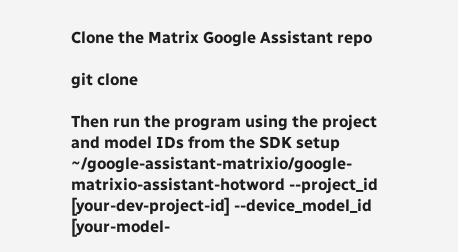Clone the Matrix Google Assistant repo

git clone

Then run the program using the project and model IDs from the SDK setup
~/google-assistant-matrixio/google-matrixio-assistant-hotword --project_id [your-dev-project-id] --device_model_id [your-model-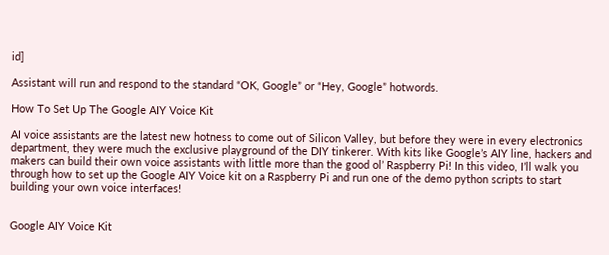id]

Assistant will run and respond to the standard “OK, Google” or “Hey, Google” hotwords.

How To Set Up The Google AIY Voice Kit

AI voice assistants are the latest new hotness to come out of Silicon Valley, but before they were in every electronics department, they were much the exclusive playground of the DIY tinkerer. With kits like Google’s AIY line, hackers and makers can build their own voice assistants with little more than the good ol’ Raspberry Pi! In this video, I’ll walk you through how to set up the Google AIY Voice kit on a Raspberry Pi and run one of the demo python scripts to start building your own voice interfaces!


Google AIY Voice Kit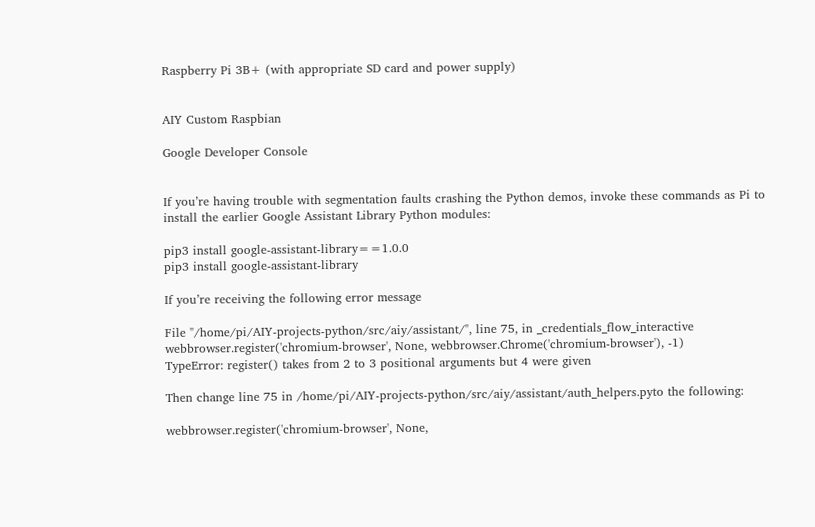Raspberry Pi 3B+ (with appropriate SD card and power supply)


AIY Custom Raspbian

Google Developer Console


If you’re having trouble with segmentation faults crashing the Python demos, invoke these commands as Pi to install the earlier Google Assistant Library Python modules:

pip3 install google-assistant-library==1.0.0
pip3 install google-assistant-library

If you’re receiving the following error message

File "/home/pi/AIY-projects-python/src/aiy/assistant/", line 75, in _credentials_flow_interactive
webbrowser.register('chromium-browser', None, webbrowser.Chrome('chromium-browser'), -1)
TypeError: register() takes from 2 to 3 positional arguments but 4 were given

Then change line 75 in /home/pi/AIY-projects-python/src/aiy/assistant/auth_helpers.pyto the following:

webbrowser.register('chromium-browser', None,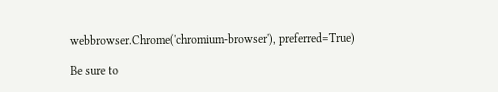webbrowser.Chrome('chromium-browser'), preferred=True)

Be sure to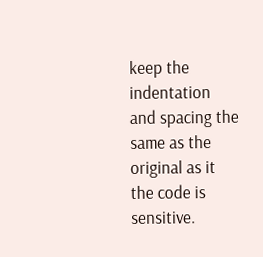keep the indentation and spacing the same as the original as it the code is sensitive.